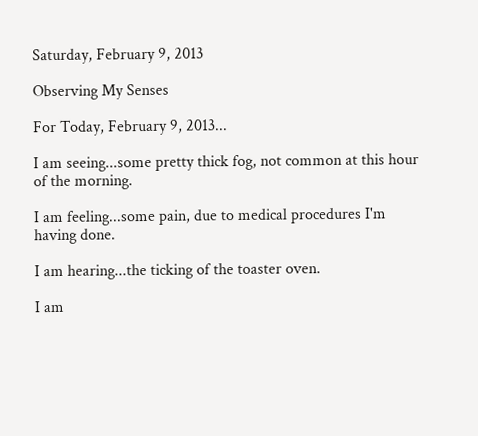Saturday, February 9, 2013

Observing My Senses

For Today, February 9, 2013...

I am seeing...some pretty thick fog, not common at this hour of the morning.

I am feeling...some pain, due to medical procedures I'm having done.

I am hearing...the ticking of the toaster oven.

I am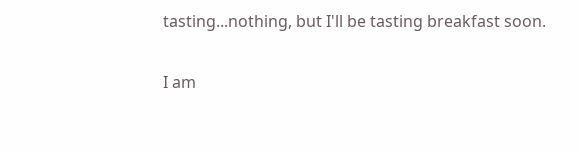tasting...nothing, but I'll be tasting breakfast soon.

I am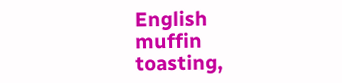English muffin toasting,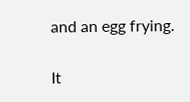and an egg frying.

It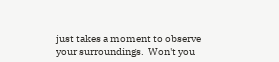just takes a moment to observe your surroundings.  Won't you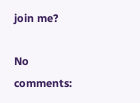join me?

No comments: